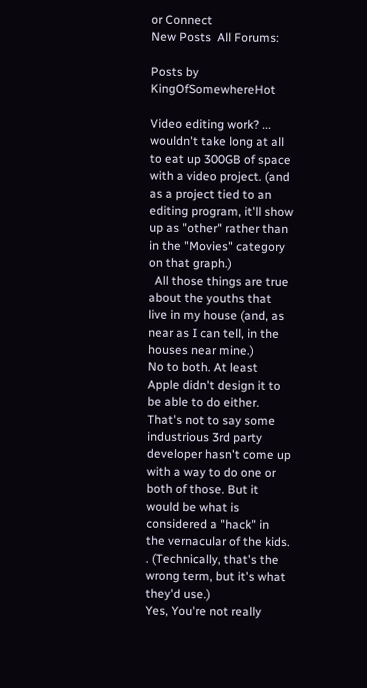or Connect
New Posts  All Forums:

Posts by KingOfSomewhereHot

Video editing work? ... wouldn't take long at all to eat up 300GB of space with a video project. (and as a project tied to an editing program, it'll show up as "other" rather than in the "Movies" category on that graph.)
  All those things are true about the youths that live in my house (and, as near as I can tell, in the houses near mine.)
No to both. At least Apple didn't design it to be able to do either. That's not to say some industrious 3rd party developer hasn't come up with a way to do one or both of those. But it would be what is considered a "hack" in the vernacular of the kids. . (Technically, that's the wrong term, but it's what they'd use.)
Yes, You're not really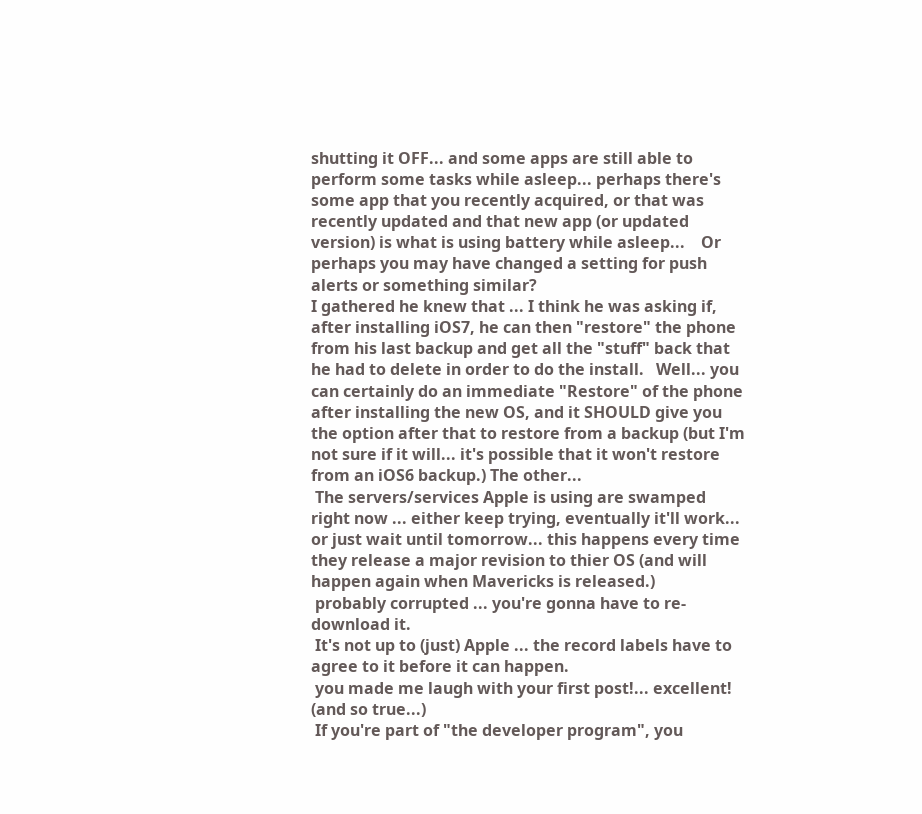shutting it OFF... and some apps are still able to perform some tasks while asleep... perhaps there's some app that you recently acquired, or that was recently updated and that new app (or updated version) is what is using battery while asleep...    Or perhaps you may have changed a setting for push alerts or something similar?
I gathered he knew that ... I think he was asking if, after installing iOS7, he can then "restore" the phone from his last backup and get all the "stuff" back that he had to delete in order to do the install.   Well... you can certainly do an immediate "Restore" of the phone after installing the new OS, and it SHOULD give you the option after that to restore from a backup (but I'm not sure if it will... it's possible that it won't restore from an iOS6 backup.) The other...
 The servers/services Apple is using are swamped right now ... either keep trying, eventually it'll work... or just wait until tomorrow... this happens every time they release a major revision to thier OS (and will happen again when Mavericks is released.)
 probably corrupted ... you're gonna have to re-download it.
 It's not up to (just) Apple ... the record labels have to agree to it before it can happen.
 you made me laugh with your first post!... excellent! (and so true...)
 If you're part of "the developer program", you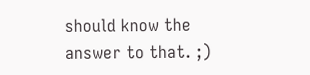should know the answer to that. ;)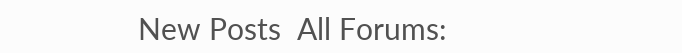New Posts  All Forums: